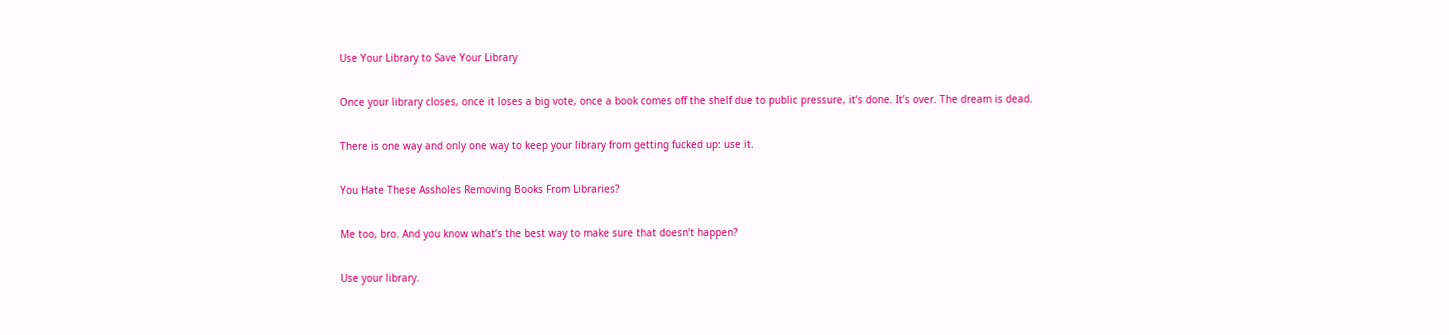Use Your Library to Save Your Library

Once your library closes, once it loses a big vote, once a book comes off the shelf due to public pressure, it’s done. It’s over. The dream is dead.

There is one way and only one way to keep your library from getting fucked up: use it.

You Hate These Assholes Removing Books From Libraries?

Me too, bro. And you know what’s the best way to make sure that doesn’t happen?

Use your library.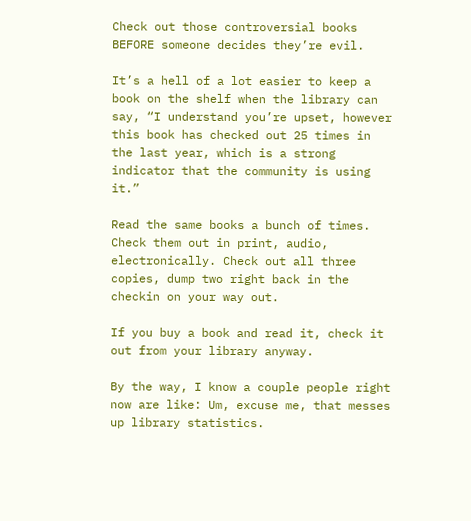Check out those controversial books BEFORE someone decides they’re evil.

It’s a hell of a lot easier to keep a book on the shelf when the library can say, “I understand you’re upset, however this book has checked out 25 times in the last year, which is a strong indicator that the community is using it.”

Read the same books a bunch of times. Check them out in print, audio, electronically. Check out all three copies, dump two right back in the checkin on your way out.

If you buy a book and read it, check it out from your library anyway.

By the way, I know a couple people right now are like: Um, excuse me, that messes up library statistics.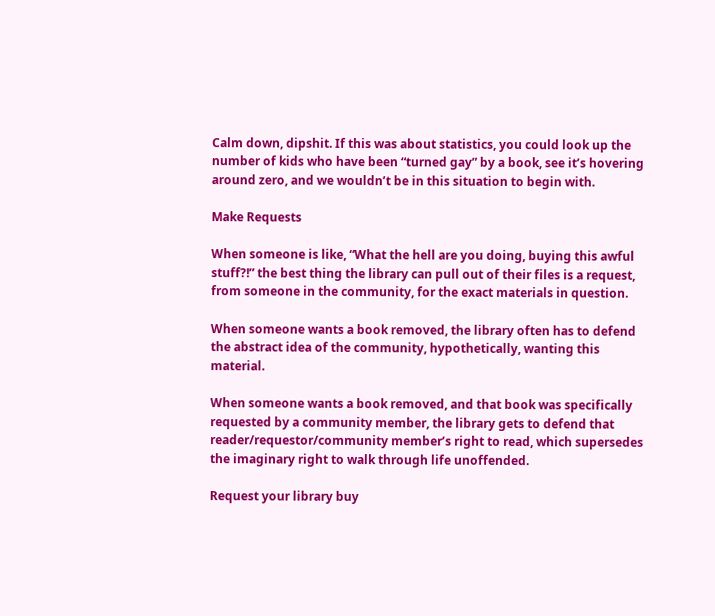Calm down, dipshit. If this was about statistics, you could look up the number of kids who have been “turned gay” by a book, see it’s hovering around zero, and we wouldn’t be in this situation to begin with.

Make Requests

When someone is like, “What the hell are you doing, buying this awful stuff?!” the best thing the library can pull out of their files is a request, from someone in the community, for the exact materials in question.

When someone wants a book removed, the library often has to defend the abstract idea of the community, hypothetically, wanting this material.

When someone wants a book removed, and that book was specifically requested by a community member, the library gets to defend that reader/requestor/community member’s right to read, which supersedes the imaginary right to walk through life unoffended.

Request your library buy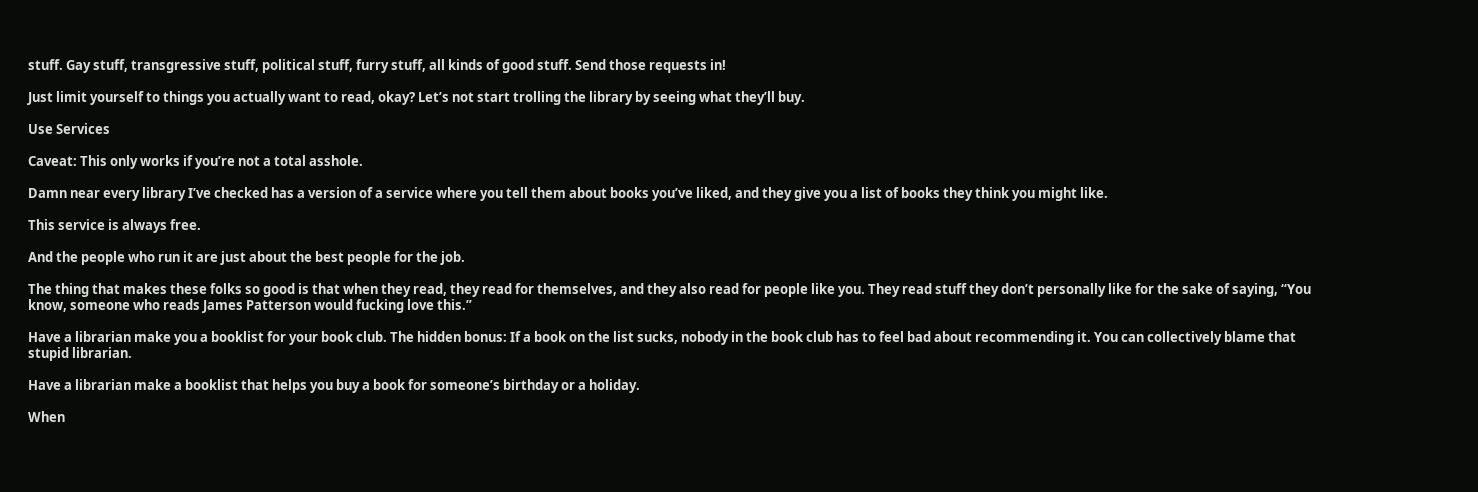stuff. Gay stuff, transgressive stuff, political stuff, furry stuff, all kinds of good stuff. Send those requests in!

Just limit yourself to things you actually want to read, okay? Let’s not start trolling the library by seeing what they’ll buy.

Use Services

Caveat: This only works if you’re not a total asshole.

Damn near every library I’ve checked has a version of a service where you tell them about books you’ve liked, and they give you a list of books they think you might like.

This service is always free.

And the people who run it are just about the best people for the job.

The thing that makes these folks so good is that when they read, they read for themselves, and they also read for people like you. They read stuff they don’t personally like for the sake of saying, “You know, someone who reads James Patterson would fucking love this.”

Have a librarian make you a booklist for your book club. The hidden bonus: If a book on the list sucks, nobody in the book club has to feel bad about recommending it. You can collectively blame that stupid librarian.

Have a librarian make a booklist that helps you buy a book for someone’s birthday or a holiday.

When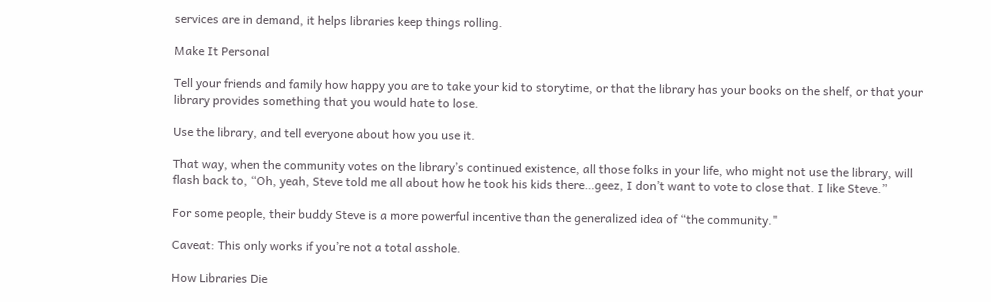services are in demand, it helps libraries keep things rolling.

Make It Personal

Tell your friends and family how happy you are to take your kid to storytime, or that the library has your books on the shelf, or that your library provides something that you would hate to lose.

Use the library, and tell everyone about how you use it.

That way, when the community votes on the library’s continued existence, all those folks in your life, who might not use the library, will flash back to, “Oh, yeah, Steve told me all about how he took his kids there…geez, I don’t want to vote to close that. I like Steve.”

For some people, their buddy Steve is a more powerful incentive than the generalized idea of “the community."

Caveat: This only works if you’re not a total asshole.

How Libraries Die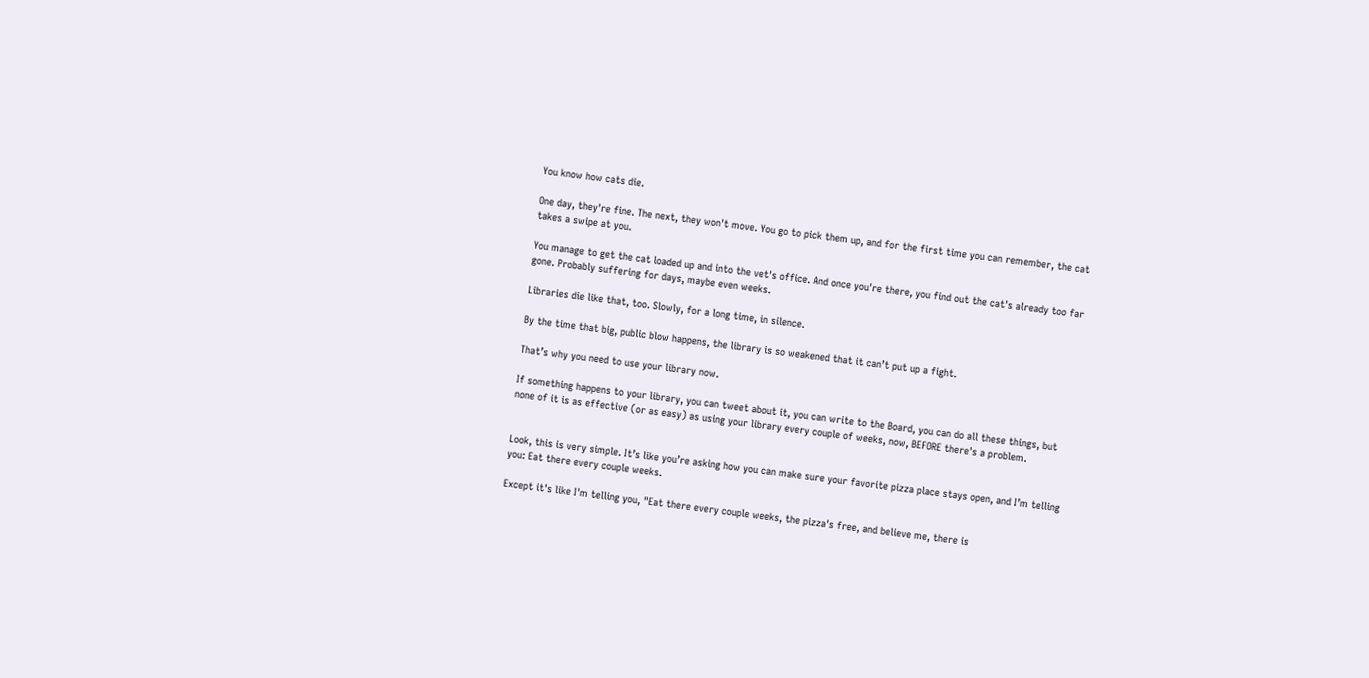You know how cats die.

One day, they're fine. The next, they won't move. You go to pick them up, and for the first time you can remember, the cat takes a swipe at you.

You manage to get the cat loaded up and into the vet's office. And once you're there, you find out the cat's already too far gone. Probably suffering for days, maybe even weeks.

Libraries die like that, too. Slowly, for a long time, in silence.

By the time that big, public blow happens, the library is so weakened that it can’t put up a fight.

That’s why you need to use your library now.

If something happens to your library, you can tweet about it, you can write to the Board, you can do all these things, but none of it is as effective (or as easy) as using your library every couple of weeks, now, BEFORE there's a problem.


Look, this is very simple. It’s like you’re asking how you can make sure your favorite pizza place stays open, and I’m telling you: Eat there every couple weeks.

Except it's like I'm telling you, "Eat there every couple weeks, the pizza's free, and believe me, there is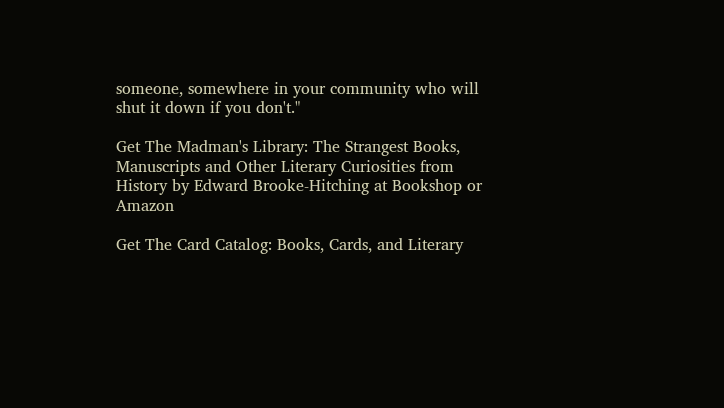someone, somewhere in your community who will shut it down if you don't."

Get The Madman's Library: The Strangest Books, Manuscripts and Other Literary Curiosities from History by Edward Brooke-Hitching at Bookshop or Amazon

Get The Card Catalog: Books, Cards, and Literary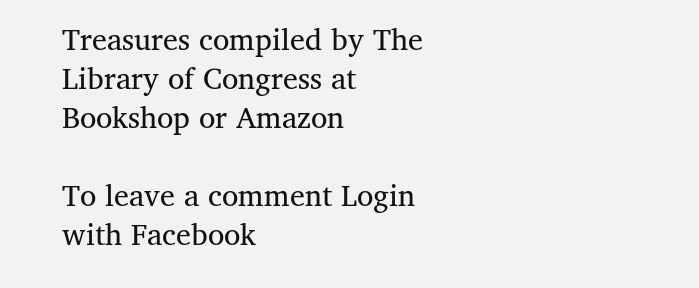Treasures compiled by The Library of Congress at Bookshop or Amazon

To leave a comment Login with Facebook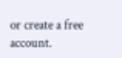or create a free account.